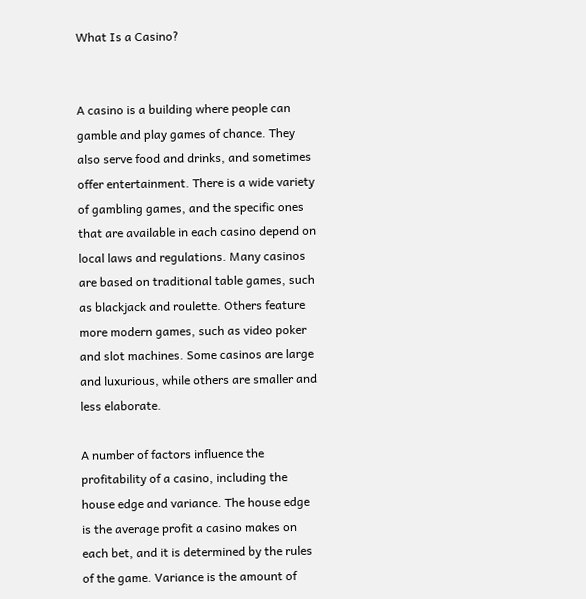What Is a Casino?


A casino is a building where people can gamble and play games of chance. They also serve food and drinks, and sometimes offer entertainment. There is a wide variety of gambling games, and the specific ones that are available in each casino depend on local laws and regulations. Many casinos are based on traditional table games, such as blackjack and roulette. Others feature more modern games, such as video poker and slot machines. Some casinos are large and luxurious, while others are smaller and less elaborate.

A number of factors influence the profitability of a casino, including the house edge and variance. The house edge is the average profit a casino makes on each bet, and it is determined by the rules of the game. Variance is the amount of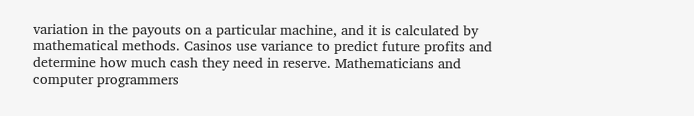variation in the payouts on a particular machine, and it is calculated by mathematical methods. Casinos use variance to predict future profits and determine how much cash they need in reserve. Mathematicians and computer programmers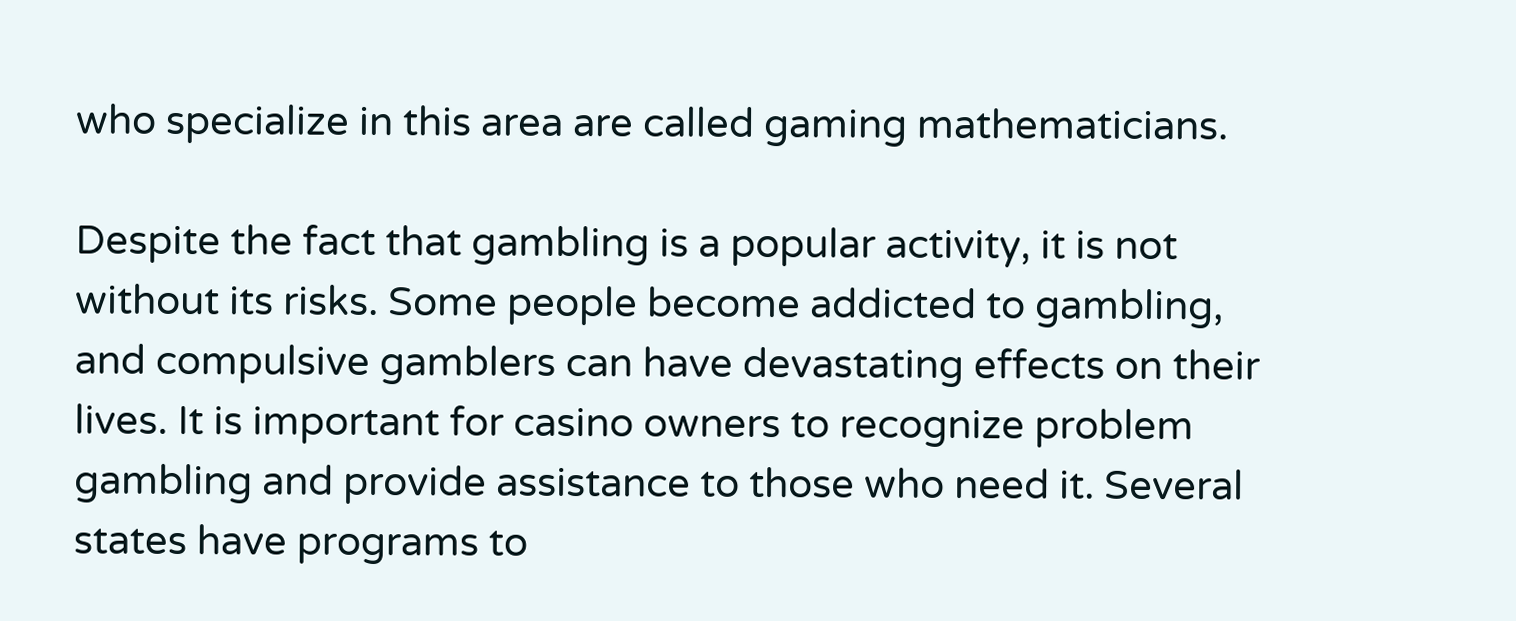who specialize in this area are called gaming mathematicians.

Despite the fact that gambling is a popular activity, it is not without its risks. Some people become addicted to gambling, and compulsive gamblers can have devastating effects on their lives. It is important for casino owners to recognize problem gambling and provide assistance to those who need it. Several states have programs to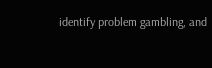identify problem gambling, and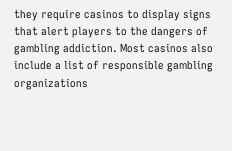they require casinos to display signs that alert players to the dangers of gambling addiction. Most casinos also include a list of responsible gambling organizations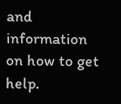and information on how to get help.